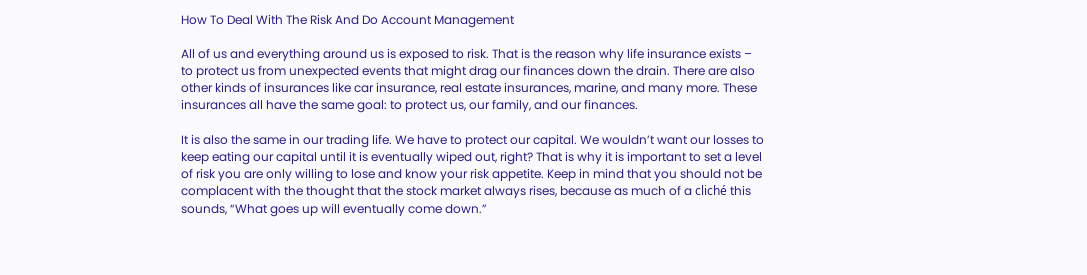How To Deal With The Risk And Do Account Management

All of us and everything around us is exposed to risk. That is the reason why life insurance exists – to protect us from unexpected events that might drag our finances down the drain. There are also other kinds of insurances like car insurance, real estate insurances, marine, and many more. These insurances all have the same goal: to protect us, our family, and our finances.

It is also the same in our trading life. We have to protect our capital. We wouldn’t want our losses to keep eating our capital until it is eventually wiped out, right? That is why it is important to set a level of risk you are only willing to lose and know your risk appetite. Keep in mind that you should not be complacent with the thought that the stock market always rises, because as much of a cliché this sounds, “What goes up will eventually come down.”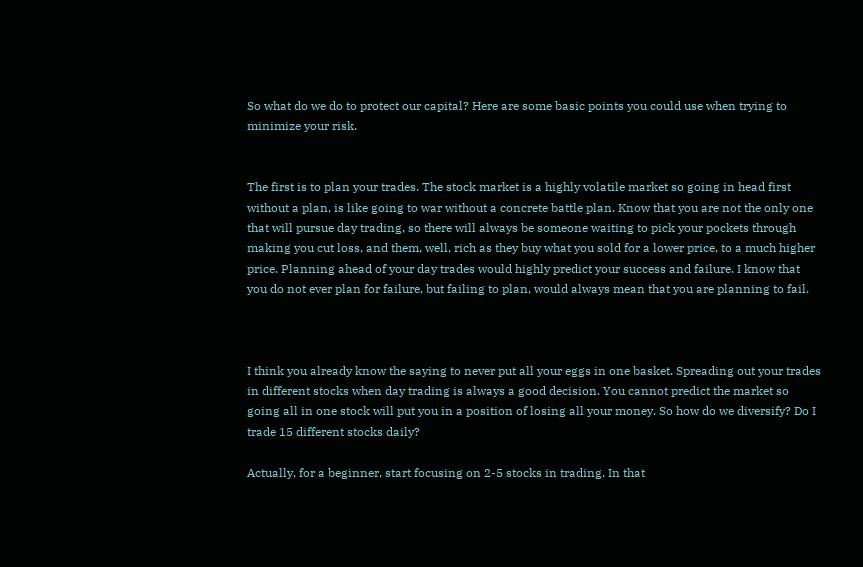So what do we do to protect our capital? Here are some basic points you could use when trying to minimize your risk.


The first is to plan your trades. The stock market is a highly volatile market so going in head first without a plan, is like going to war without a concrete battle plan. Know that you are not the only one that will pursue day trading, so there will always be someone waiting to pick your pockets through making you cut loss, and them, well, rich as they buy what you sold for a lower price, to a much higher price. Planning ahead of your day trades would highly predict your success and failure. I know that you do not ever plan for failure, but failing to plan, would always mean that you are planning to fail.



I think you already know the saying to never put all your eggs in one basket. Spreading out your trades in different stocks when day trading is always a good decision. You cannot predict the market so going all in one stock will put you in a position of losing all your money. So how do we diversify? Do I trade 15 different stocks daily?

Actually, for a beginner, start focusing on 2-5 stocks in trading. In that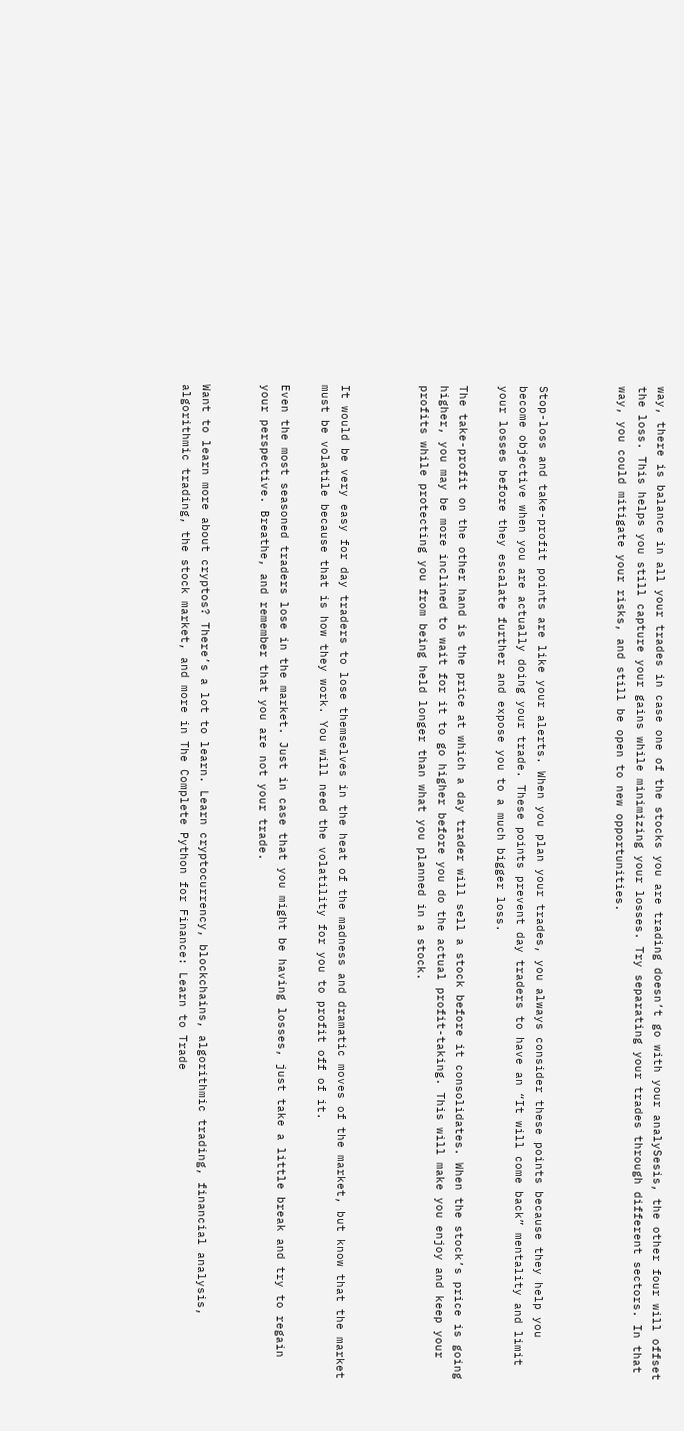way, there is balance in all your trades in case one of the stocks you are trading doesn’t go with your analySesis, the other four will offset the loss. This helps you still capture your gains while minimizing your losses. Try separating your trades through different sectors. In that way, you could mitigate your risks, and still be open to new opportunities.



Stop-loss and take-profit points are like your alerts. When you plan your trades, you always consider these points because they help you become objective when you are actually doing your trade. These points prevent day traders to have an “It will come back” mentality and limit your losses before they escalate further and expose you to a much bigger loss.

The take-profit on the other hand is the price at which a day trader will sell a stock before it consolidates. When the stock’s price is going higher, you may be more inclined to wait for it to go higher before you do the actual profit-taking. This will make you enjoy and keep your profits while protecting you from being held longer than what you planned in a stock.



It would be very easy for day traders to lose themselves in the heat of the madness and dramatic moves of the market, but know that the market must be volatile because that is how they work. You will need the volatility for you to profit off of it.

Even the most seasoned traders lose in the market. Just in case that you might be having losses, just take a little break and try to regain your perspective. Breathe, and remember that you are not your trade.


Want to learn more about cryptos? There’s a lot to learn. Learn cryptocurrency, blockchains, algorithmic trading, financial analysis, algorithmic trading, the stock market, and more in The Complete Python for Finance: Learn to Trade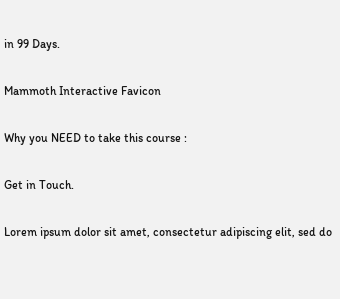in 99 Days.

Mammoth Interactive Favicon

Why you NEED to take this course :

Get in Touch.

Lorem ipsum dolor sit amet, consectetur adipiscing elit, sed do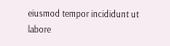eiusmod tempor incididunt ut labore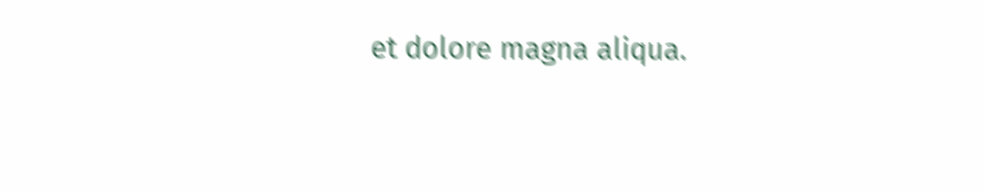et dolore magna aliqua.